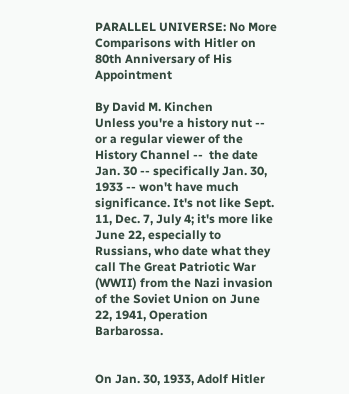PARALLEL UNIVERSE: No More Comparisons with Hitler on 80th Anniversary of His Appointment

By David M. Kinchen
Unless you're a history nut -- or a regular viewer of the History Channel --  the date Jan. 30 -- specifically Jan. 30, 1933 -- won't have much significance. It's not like Sept. 11, Dec. 7, July 4; it's more like June 22, especially to Russians, who date what they call The Great Patriotic War (WWII) from the Nazi invasion of the Soviet Union on June 22, 1941, Operation Barbarossa.


On Jan. 30, 1933, Adolf Hitler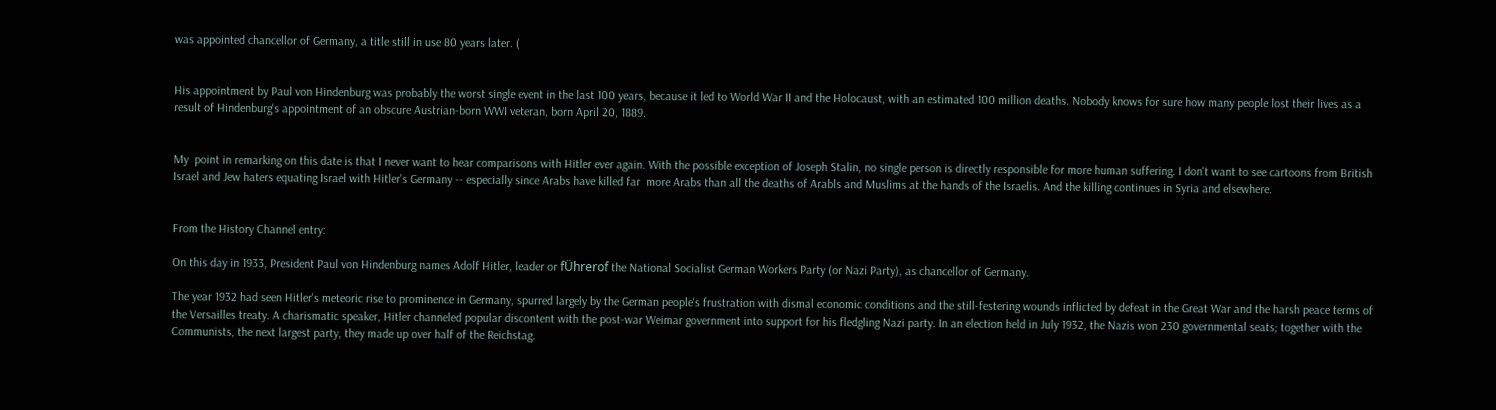was appointed chancellor of Germany, a title still in use 80 years later. (


His appointment by Paul von Hindenburg was probably the worst single event in the last 100 years, because it led to World War II and the Holocaust, with an estimated 100 million deaths. Nobody knows for sure how many people lost their lives as a result of Hindenburg's appointment of an obscure Austrian-born WWI veteran, born April 20, 1889.


My  point in remarking on this date is that I never want to hear comparisons with Hitler ever again. With the possible exception of Joseph Stalin, no single person is directly responsible for more human suffering. I don't want to see cartoons from British Israel and Jew haters equating Israel with Hitler's Germany -- especially since Arabs have killed far  more Arabs than all the deaths of Arabls and Muslims at the hands of the Israelis. And the killing continues in Syria and elsewhere.


From the History Channel entry:

On this day in 1933, President Paul von Hindenburg names Adolf Hitler, leader or fÜhrerof the National Socialist German Workers Party (or Nazi Party), as chancellor of Germany.

The year 1932 had seen Hitler's meteoric rise to prominence in Germany, spurred largely by the German people's frustration with dismal economic conditions and the still-festering wounds inflicted by defeat in the Great War and the harsh peace terms of the Versailles treaty. A charismatic speaker, Hitler channeled popular discontent with the post-war Weimar government into support for his fledgling Nazi party. In an election held in July 1932, the Nazis won 230 governmental seats; together with the Communists, the next largest party, they made up over half of the Reichstag.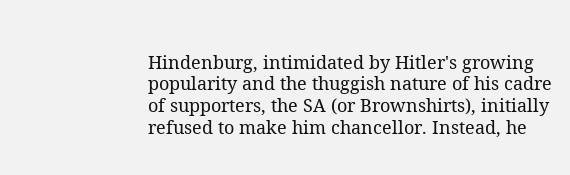Hindenburg, intimidated by Hitler's growing popularity and the thuggish nature of his cadre of supporters, the SA (or Brownshirts), initially refused to make him chancellor. Instead, he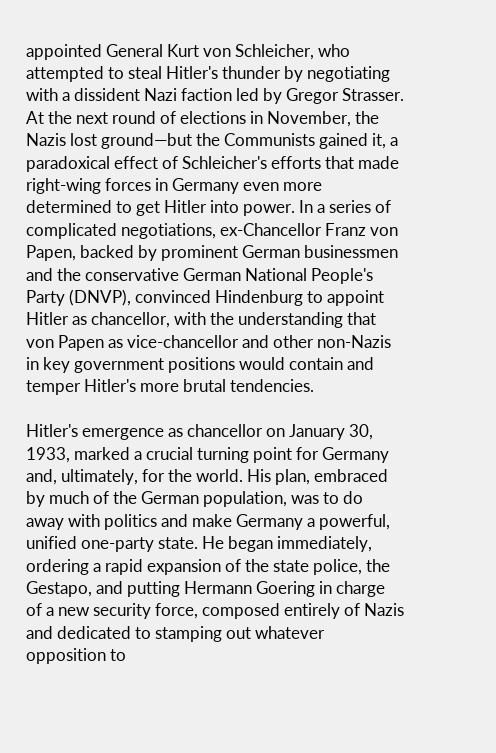appointed General Kurt von Schleicher, who attempted to steal Hitler's thunder by negotiating with a dissident Nazi faction led by Gregor Strasser. At the next round of elections in November, the Nazis lost ground—but the Communists gained it, a paradoxical effect of Schleicher's efforts that made right-wing forces in Germany even more determined to get Hitler into power. In a series of complicated negotiations, ex-Chancellor Franz von Papen, backed by prominent German businessmen and the conservative German National People's Party (DNVP), convinced Hindenburg to appoint Hitler as chancellor, with the understanding that von Papen as vice-chancellor and other non-Nazis in key government positions would contain and temper Hitler's more brutal tendencies.

Hitler's emergence as chancellor on January 30, 1933, marked a crucial turning point for Germany and, ultimately, for the world. His plan, embraced by much of the German population, was to do away with politics and make Germany a powerful, unified one-party state. He began immediately, ordering a rapid expansion of the state police, the Gestapo, and putting Hermann Goering in charge of a new security force, composed entirely of Nazis and dedicated to stamping out whatever opposition to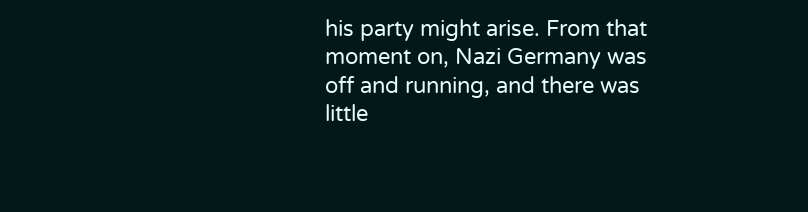his party might arise. From that moment on, Nazi Germany was off and running, and there was little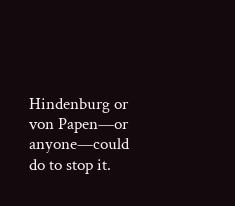Hindenburg or von Papen—or anyone—could do to stop it.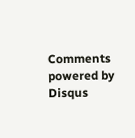Comments powered by Disqus